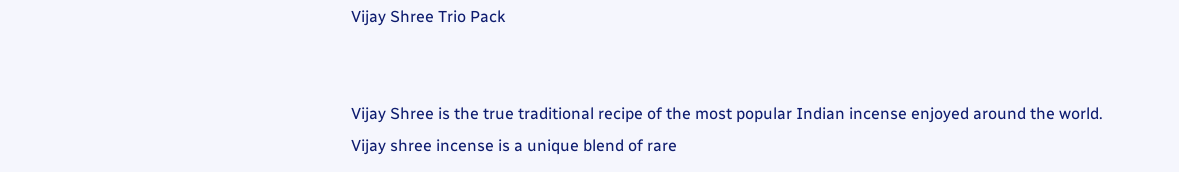Vijay Shree Trio Pack


Vijay Shree is the true traditional recipe of the most popular Indian incense enjoyed around the world. Vijay shree incense is a unique blend of rare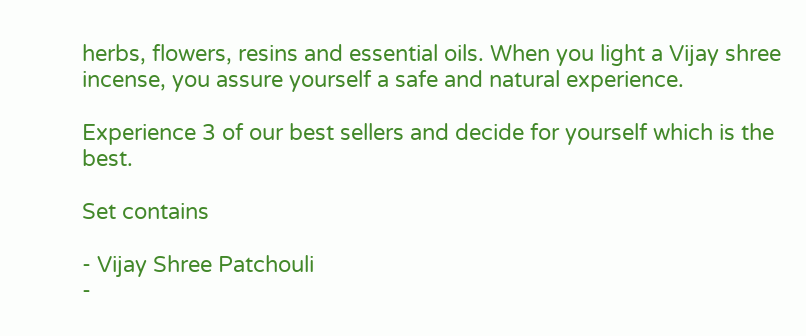herbs, flowers, resins and essential oils. When you light a Vijay shree incense, you assure yourself a safe and natural experience.

Experience 3 of our best sellers and decide for yourself which is the best.

Set contains

- Vijay Shree Patchouli
-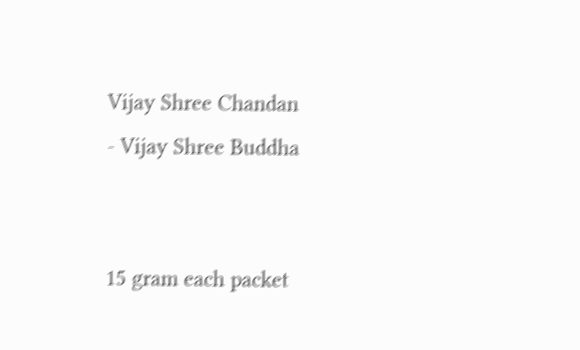Vijay Shree Chandan
- Vijay Shree Buddha


15 gram each packet